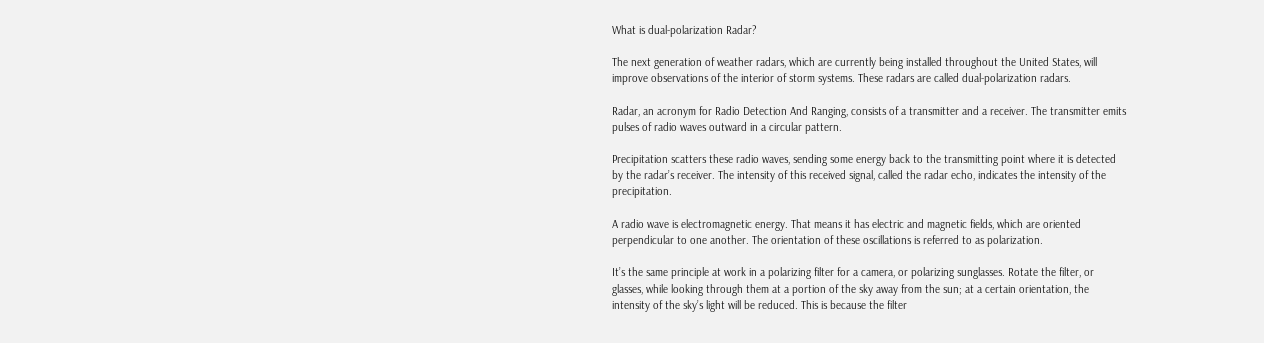What is dual-polarization Radar?

The next generation of weather radars, which are currently being installed throughout the United States, will improve observations of the interior of storm systems. These radars are called dual-polarization radars.

Radar, an acronym for Radio Detection And Ranging, consists of a transmitter and a receiver. The transmitter emits pulses of radio waves outward in a circular pattern.

Precipitation scatters these radio waves, sending some energy back to the transmitting point where it is detected by the radar’s receiver. The intensity of this received signal, called the radar echo, indicates the intensity of the precipitation.

A radio wave is electromagnetic energy. That means it has electric and magnetic fields, which are oriented perpendicular to one another. The orientation of these oscillations is referred to as polarization.

It’s the same principle at work in a polarizing filter for a camera, or polarizing sunglasses. Rotate the filter, or glasses, while looking through them at a portion of the sky away from the sun; at a certain orientation, the intensity of the sky’s light will be reduced. This is because the filter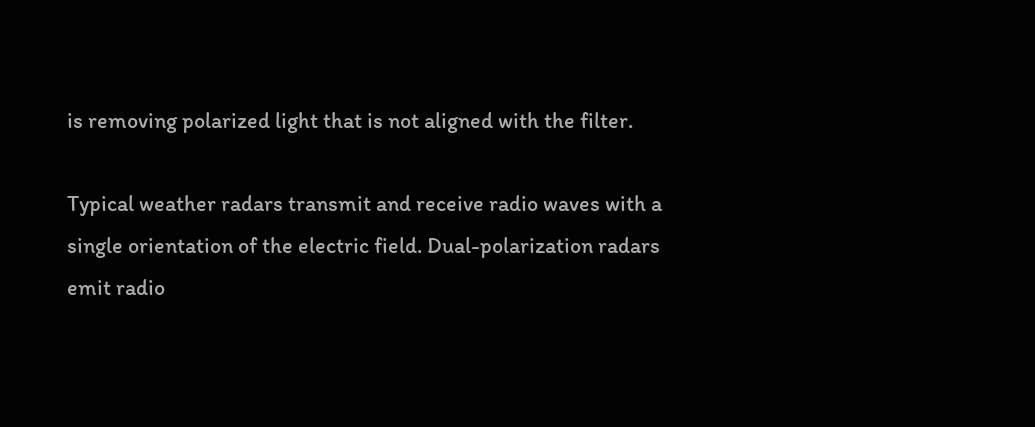is removing polarized light that is not aligned with the filter.

Typical weather radars transmit and receive radio waves with a single orientation of the electric field. Dual-polarization radars emit radio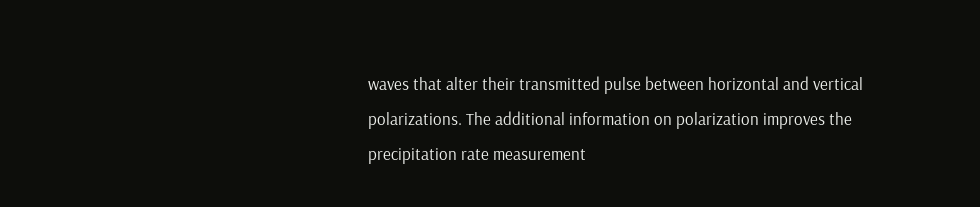waves that alter their transmitted pulse between horizontal and vertical polarizations. The additional information on polarization improves the precipitation rate measurement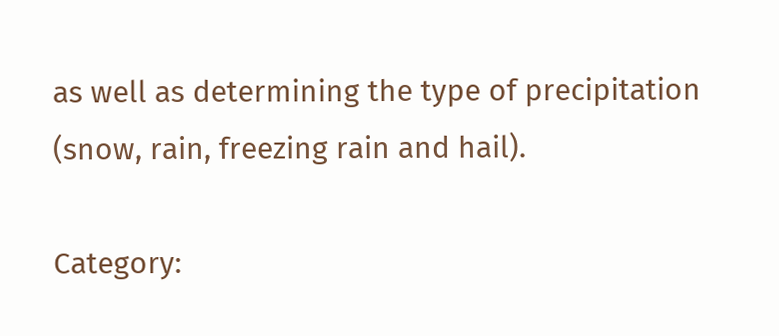as well as determining the type of precipitation (snow, rain, freezing rain and hail).

Category: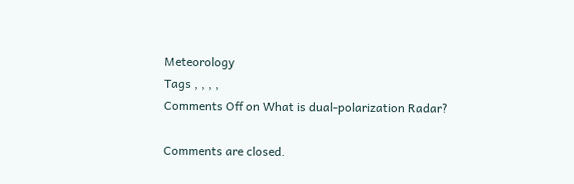Meteorology
Tags , , , ,
Comments Off on What is dual-polarization Radar?

Comments are closed.